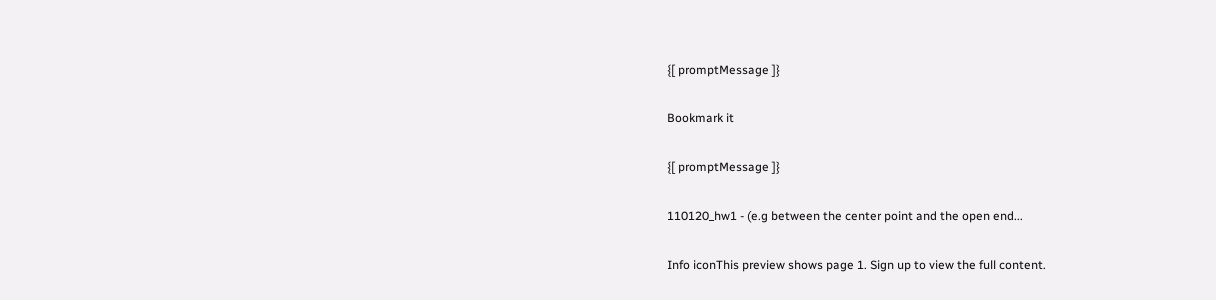{[ promptMessage ]}

Bookmark it

{[ promptMessage ]}

110120_hw1 - (e.g between the center point and the open end...

Info iconThis preview shows page 1. Sign up to view the full content.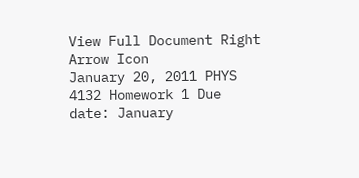View Full Document Right Arrow Icon
January 20, 2011 PHYS 4132 Homework 1 Due date: January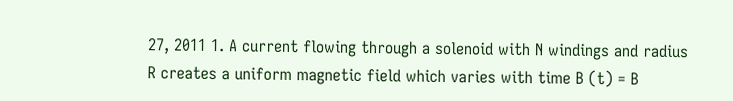27, 2011 1. A current flowing through a solenoid with N windings and radius R creates a uniform magnetic field which varies with time B (t) = B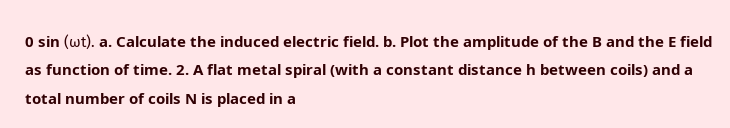0 sin (ωt). a. Calculate the induced electric field. b. Plot the amplitude of the B and the E field as function of time. 2. A flat metal spiral (with a constant distance h between coils) and a total number of coils N is placed in a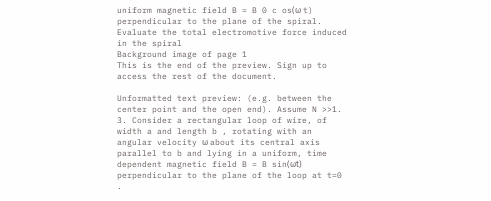uniform magnetic field B = B 0 c os(ω t) perpendicular to the plane of the spiral. Evaluate the total electromotive force induced in the spiral
Background image of page 1
This is the end of the preview. Sign up to access the rest of the document.

Unformatted text preview: (e.g. between the center point and the open end). Assume N >>1. 3. Consider a rectangular loop of wire, of width a and length b , rotating with an angular velocity ω about its central axis parallel to b and lying in a uniform, time dependent magnetic field B = B sin(ωt) perpendicular to the plane of the loop at t=0 .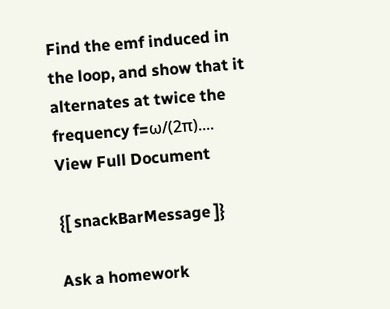Find the emf induced in the loop, and show that it alternates at twice the frequency f=ω/(2π)....
View Full Document

{[ snackBarMessage ]}

Ask a homework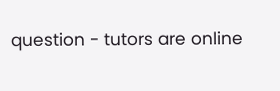question - tutors are online